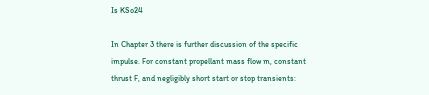Is KSo24

In Chapter 3 there is further discussion of the specific impulse. For constant propellant mass flow m, constant thrust F, and negligibly short start or stop transients: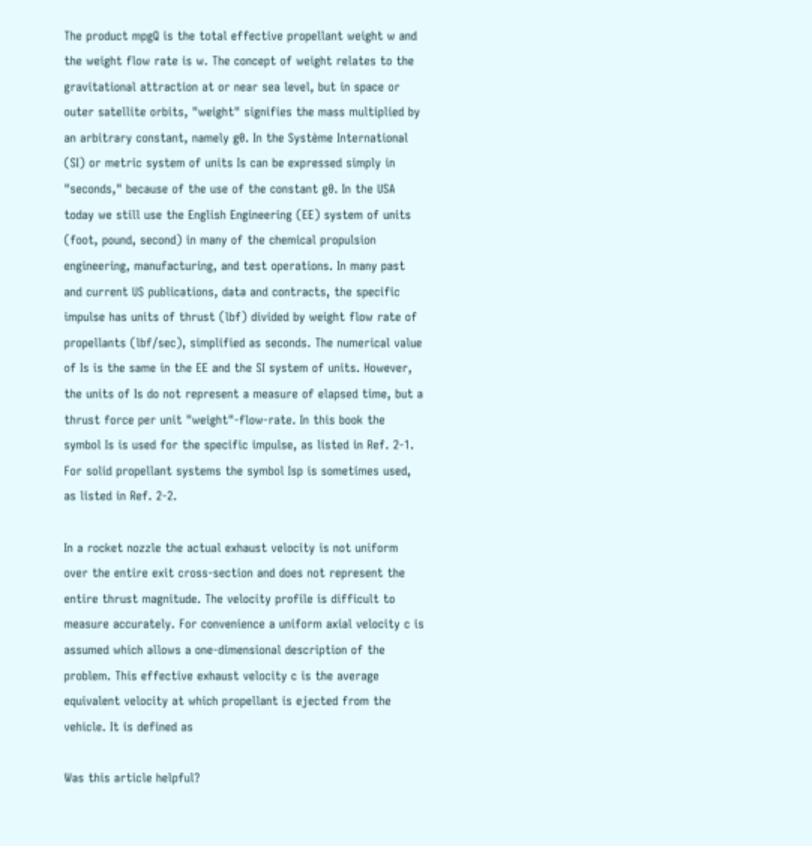The product mpgQ is the total effective propellant weight w and the weight flow rate is w. The concept of weight relates to the gravitational attraction at or near sea level, but in space or outer satellite orbits, "weight" signifies the mass multiplied by an arbitrary constant, namely g0. In the Système International (SI) or metric system of units Is can be expressed simply in "seconds," because of the use of the constant g0. In the USA today we still use the English Engineering (EE) system of units (foot, pound, second) in many of the chemical propulsion engineering, manufacturing, and test operations. In many past and current US publications, data and contracts, the specific impulse has units of thrust (lbf) divided by weight flow rate of propellants (lbf/sec), simplified as seconds. The numerical value of Is is the same in the EE and the SI system of units. However, the units of Is do not represent a measure of elapsed time, but a thrust force per unit "weight"-flow-rate. In this book the symbol Is is used for the specific impulse, as listed in Ref. 2-1. For solid propellant systems the symbol Isp is sometimes used, as listed in Ref. 2-2.

In a rocket nozzle the actual exhaust velocity is not uniform over the entire exit cross-section and does not represent the entire thrust magnitude. The velocity profile is difficult to measure accurately. For convenience a uniform axial velocity c is assumed which allows a one-dimensional description of the problem. This effective exhaust velocity c is the average equivalent velocity at which propellant is ejected from the vehicle. It is defined as

Was this article helpful?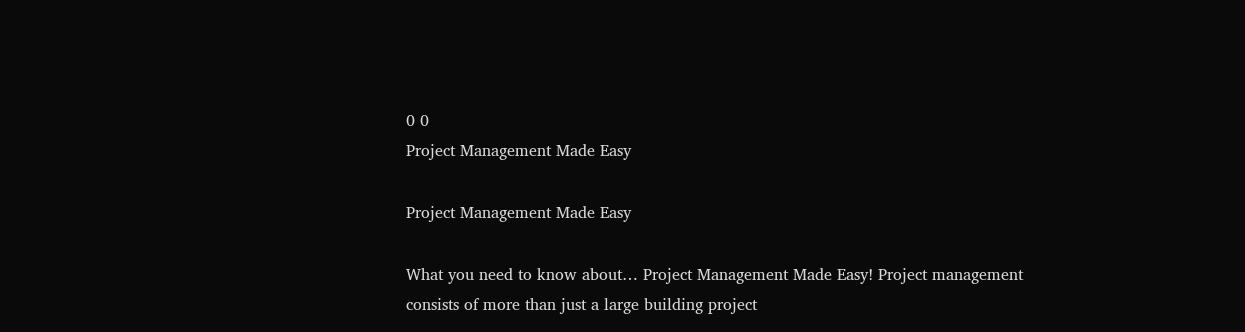0 0
Project Management Made Easy

Project Management Made Easy

What you need to know about… Project Management Made Easy! Project management consists of more than just a large building project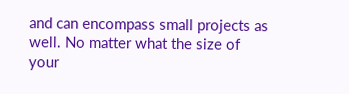and can encompass small projects as well. No matter what the size of your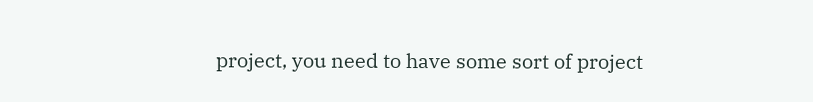project, you need to have some sort of project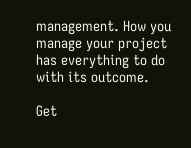management. How you manage your project has everything to do with its outcome.

Get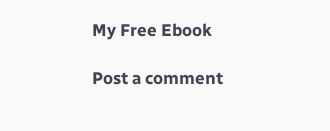My Free Ebook

Post a comment